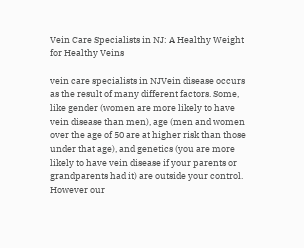Vein Care Specialists in NJ: A Healthy Weight for Healthy Veins

vein care specialists in NJVein disease occurs as the result of many different factors. Some, like gender (women are more likely to have vein disease than men), age (men and women over the age of 50 are at higher risk than those under that age), and genetics (you are more likely to have vein disease if your parents or grandparents had it) are outside your control. However our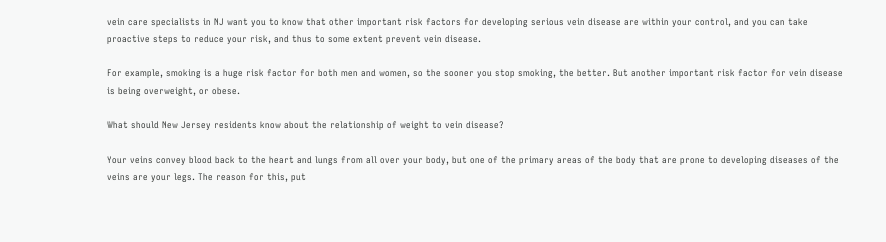vein care specialists in NJ want you to know that other important risk factors for developing serious vein disease are within your control, and you can take proactive steps to reduce your risk, and thus to some extent prevent vein disease.

For example, smoking is a huge risk factor for both men and women, so the sooner you stop smoking, the better. But another important risk factor for vein disease is being overweight, or obese.

What should New Jersey residents know about the relationship of weight to vein disease?

Your veins convey blood back to the heart and lungs from all over your body, but one of the primary areas of the body that are prone to developing diseases of the veins are your legs. The reason for this, put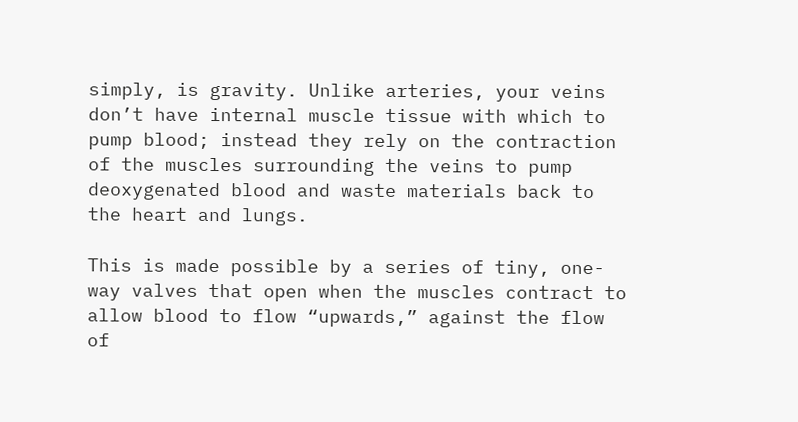simply, is gravity. Unlike arteries, your veins don’t have internal muscle tissue with which to pump blood; instead they rely on the contraction of the muscles surrounding the veins to pump deoxygenated blood and waste materials back to the heart and lungs.

This is made possible by a series of tiny, one-way valves that open when the muscles contract to allow blood to flow “upwards,” against the flow of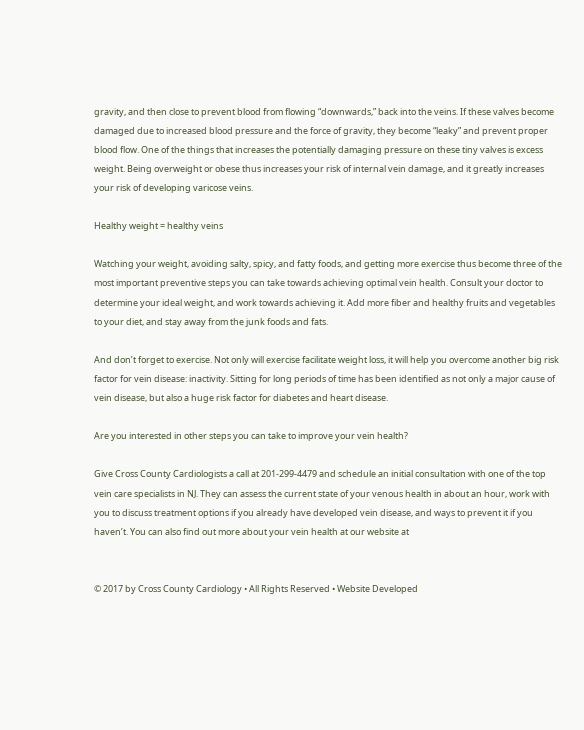gravity, and then close to prevent blood from flowing “downwards,” back into the veins. If these valves become damaged due to increased blood pressure and the force of gravity, they become “leaky” and prevent proper blood flow. One of the things that increases the potentially damaging pressure on these tiny valves is excess weight. Being overweight or obese thus increases your risk of internal vein damage, and it greatly increases your risk of developing varicose veins.

Healthy weight = healthy veins

Watching your weight, avoiding salty, spicy, and fatty foods, and getting more exercise thus become three of the most important preventive steps you can take towards achieving optimal vein health. Consult your doctor to determine your ideal weight, and work towards achieving it. Add more fiber and healthy fruits and vegetables to your diet, and stay away from the junk foods and fats.

And don’t forget to exercise. Not only will exercise facilitate weight loss, it will help you overcome another big risk factor for vein disease: inactivity. Sitting for long periods of time has been identified as not only a major cause of vein disease, but also a huge risk factor for diabetes and heart disease.

Are you interested in other steps you can take to improve your vein health?

Give Cross County Cardiologists a call at 201-299-4479 and schedule an initial consultation with one of the top vein care specialists in NJ. They can assess the current state of your venous health in about an hour, work with you to discuss treatment options if you already have developed vein disease, and ways to prevent it if you haven’t. You can also find out more about your vein health at our website at


© 2017 by Cross County Cardiology • All Rights Reserved • Website Developed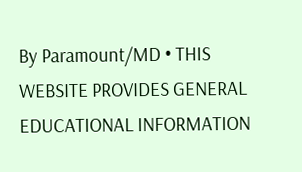By Paramount/MD • THIS WEBSITE PROVIDES GENERAL EDUCATIONAL INFORMATION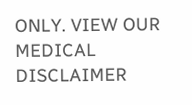ONLY. VIEW OUR MEDICAL DISCLAIMER